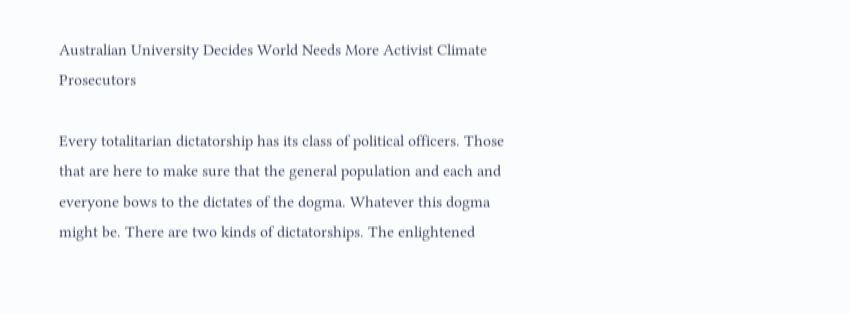Australian University Decides World Needs More Activist Climate Prosecutors

Every totalitarian dictatorship has its class of political officers. Those that are here to make sure that the general population and each and everyone bows to the dictates of the dogma. Whatever this dogma might be. There are two kinds of dictatorships. The enlightened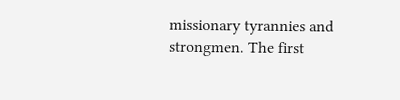missionary tyrannies and strongmen. The first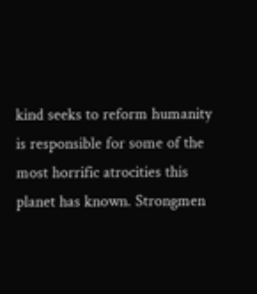kind seeks to reform humanity is responsible for some of the most horrific atrocities this planet has known. Strongmen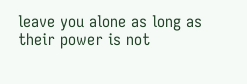leave you alone as long as their power is not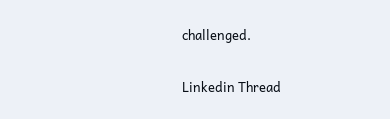challenged.

Linkedin Thread